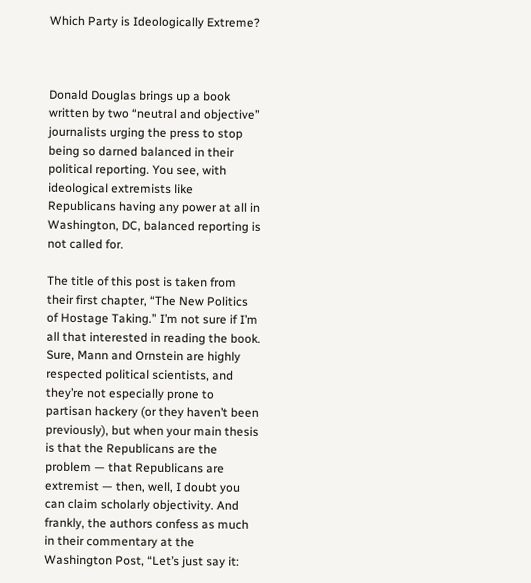Which Party is Ideologically Extreme?



Donald Douglas brings up a book written by two “neutral and objective” journalists urging the press to stop being so darned balanced in their political reporting. You see, with ideological extremists like Republicans having any power at all in Washington, DC, balanced reporting is not called for.

The title of this post is taken from their first chapter, “The New Politics of Hostage Taking.” I’m not sure if I’m all that interested in reading the book. Sure, Mann and Ornstein are highly respected political scientists, and they’re not especially prone to partisan hackery (or they haven’t been previously), but when your main thesis is that the Republicans are the problem — that Republicans are extremist — then, well, I doubt you can claim scholarly objectivity. And frankly, the authors confess as much in their commentary at the Washington Post, “Let’s just say it: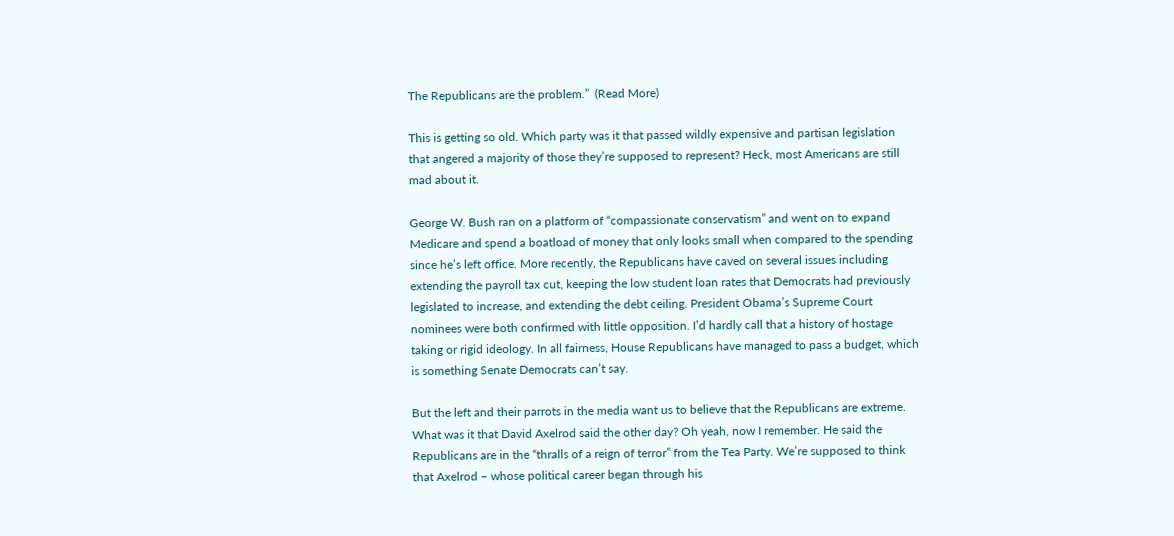The Republicans are the problem.”  (Read More)

This is getting so old. Which party was it that passed wildly expensive and partisan legislation that angered a majority of those they’re supposed to represent? Heck, most Americans are still mad about it.

George W. Bush ran on a platform of “compassionate conservatism” and went on to expand Medicare and spend a boatload of money that only looks small when compared to the spending since he’s left office. More recently, the Republicans have caved on several issues including extending the payroll tax cut, keeping the low student loan rates that Democrats had previously legislated to increase, and extending the debt ceiling. President Obama’s Supreme Court nominees were both confirmed with little opposition. I’d hardly call that a history of hostage taking or rigid ideology. In all fairness, House Republicans have managed to pass a budget, which is something Senate Democrats can’t say.

But the left and their parrots in the media want us to believe that the Republicans are extreme. What was it that David Axelrod said the other day? Oh yeah, now I remember. He said the Republicans are in the “thralls of a reign of terror” from the Tea Party. We’re supposed to think that Axelrod – whose political career began through his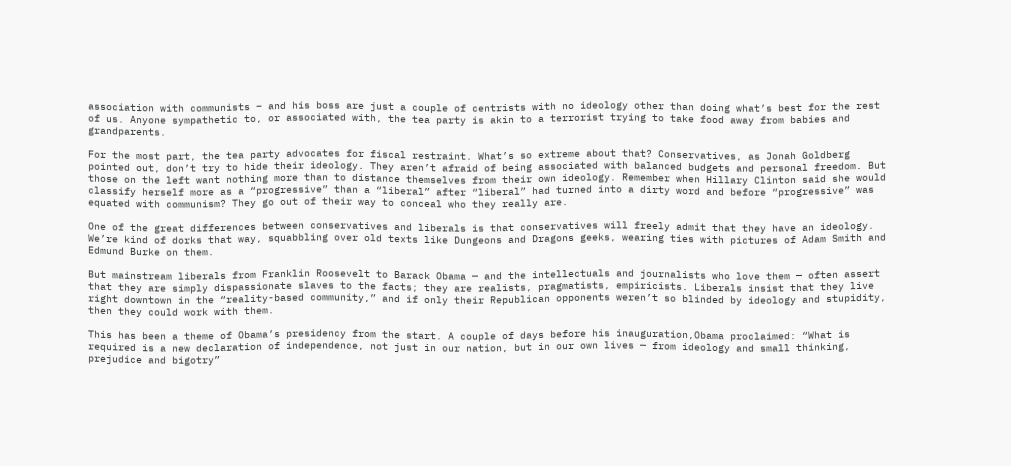association with communists – and his boss are just a couple of centrists with no ideology other than doing what’s best for the rest of us. Anyone sympathetic to, or associated with, the tea party is akin to a terrorist trying to take food away from babies and grandparents.

For the most part, the tea party advocates for fiscal restraint. What’s so extreme about that? Conservatives, as Jonah Goldberg pointed out, don’t try to hide their ideology. They aren’t afraid of being associated with balanced budgets and personal freedom. But those on the left want nothing more than to distance themselves from their own ideology. Remember when Hillary Clinton said she would classify herself more as a “progressive” than a “liberal” after “liberal” had turned into a dirty word and before “progressive” was equated with communism? They go out of their way to conceal who they really are.

One of the great differences between conservatives and liberals is that conservatives will freely admit that they have an ideology. We’re kind of dorks that way, squabbling over old texts like Dungeons and Dragons geeks, wearing ties with pictures of Adam Smith and Edmund Burke on them.

But mainstream liberals from Franklin Roosevelt to Barack Obama — and the intellectuals and journalists who love them — often assert that they are simply dispassionate slaves to the facts; they are realists, pragmatists, empiricists. Liberals insist that they live right downtown in the “reality-based community,” and if only their Republican opponents weren’t so blinded by ideology and stupidity, then they could work with them.

This has been a theme of Obama’s presidency from the start. A couple of days before his inauguration,Obama proclaimed: “What is required is a new declaration of independence, not just in our nation, but in our own lives — from ideology and small thinking, prejudice and bigotry”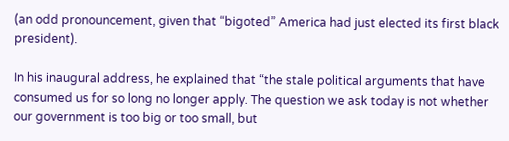(an odd pronouncement, given that “bigoted” America had just elected its first black president).

In his inaugural address, he explained that “the stale political arguments that have consumed us for so long no longer apply. The question we ask today is not whether our government is too big or too small, but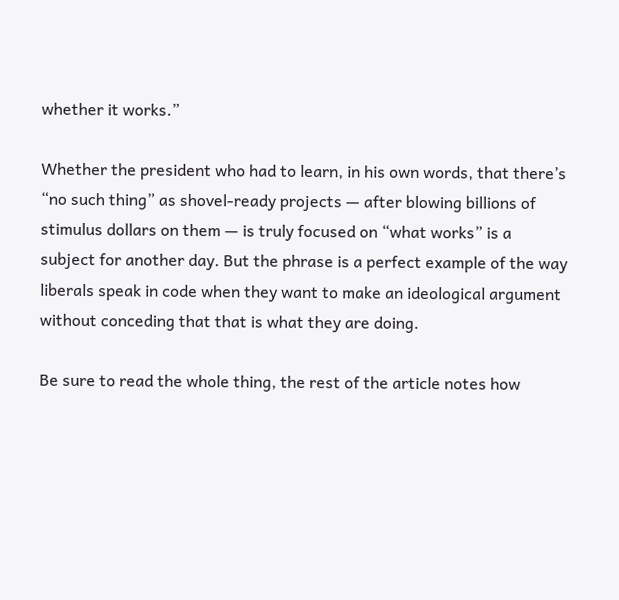whether it works.”

Whether the president who had to learn, in his own words, that there’s “no such thing” as shovel-ready projects — after blowing billions of stimulus dollars on them — is truly focused on “what works” is a subject for another day. But the phrase is a perfect example of the way liberals speak in code when they want to make an ideological argument without conceding that that is what they are doing.

Be sure to read the whole thing, the rest of the article notes how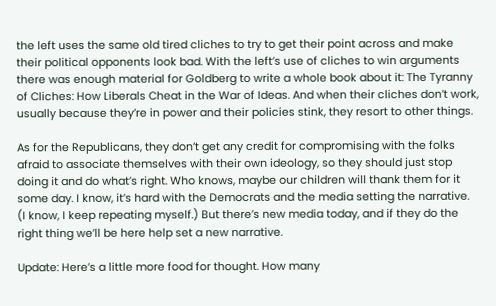the left uses the same old tired cliches to try to get their point across and make their political opponents look bad. With the left’s use of cliches to win arguments there was enough material for Goldberg to write a whole book about it: The Tyranny of Cliches: How Liberals Cheat in the War of Ideas. And when their cliches don’t work, usually because they’re in power and their policies stink, they resort to other things.

As for the Republicans, they don’t get any credit for compromising with the folks afraid to associate themselves with their own ideology, so they should just stop doing it and do what’s right. Who knows, maybe our children will thank them for it some day. I know, it’s hard with the Democrats and the media setting the narrative. (I know, I keep repeating myself.) But there’s new media today, and if they do the right thing we’ll be here help set a new narrative.

Update: Here’s a little more food for thought. How many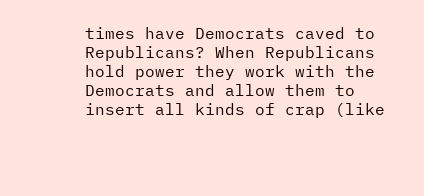times have Democrats caved to Republicans? When Republicans hold power they work with the Democrats and allow them to insert all kinds of crap (like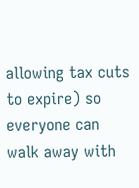allowing tax cuts to expire) so everyone can walk away with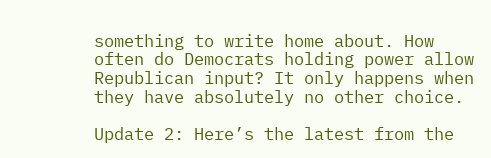something to write home about. How often do Democrats holding power allow Republican input? It only happens when they have absolutely no other choice.

Update 2: Here’s the latest from the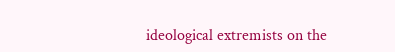ideological extremists on the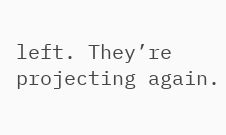left. They’re projecting again.